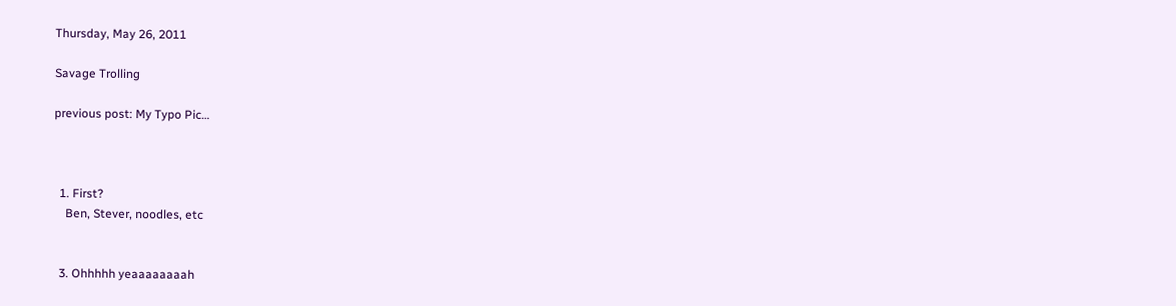Thursday, May 26, 2011

Savage Trolling

previous post: My Typo Pic…



  1. First?
    Ben, Stever, noodles, etc


  3. Ohhhhh yeaaaaaaaah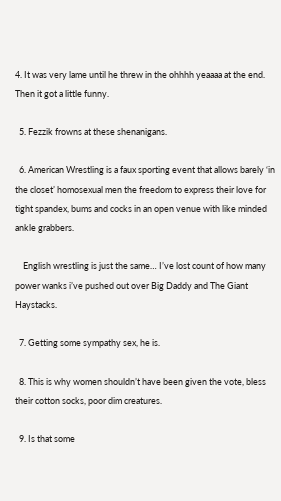4. It was very lame until he threw in the ohhhh yeaaaa at the end. Then it got a little funny.

  5. Fezzik frowns at these shenanigans.

  6. American Wrestling is a faux sporting event that allows barely ‘in the closet’ homosexual men the freedom to express their love for tight spandex, bums and cocks in an open venue with like minded ankle grabbers.

    English wrestling is just the same… I’ve lost count of how many power wanks i’ve pushed out over Big Daddy and The Giant Haystacks.

  7. Getting some sympathy sex, he is.

  8. This is why women shouldn’t have been given the vote, bless their cotton socks, poor dim creatures.

  9. Is that some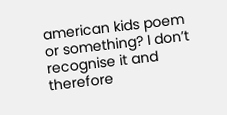american kids poem or something? I don’t recognise it and therefore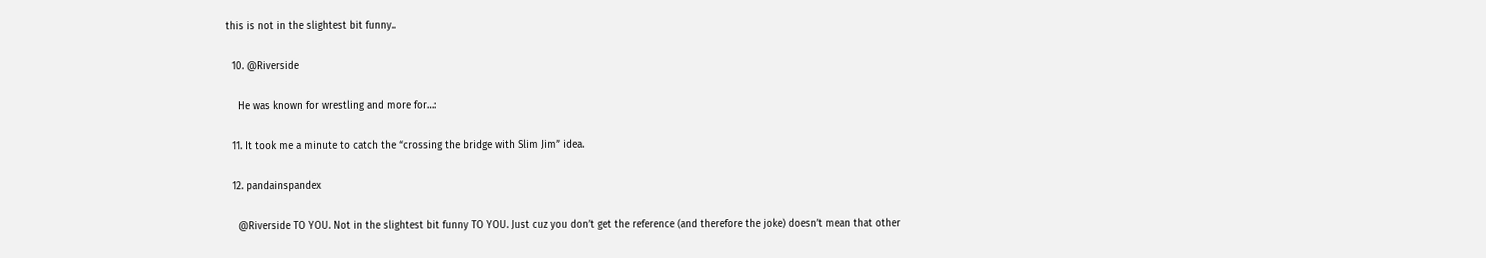this is not in the slightest bit funny..

  10. @Riverside

    He was known for wrestling and more for…:

  11. It took me a minute to catch the “crossing the bridge with Slim Jim” idea.

  12. pandainspandex

    @Riverside TO YOU. Not in the slightest bit funny TO YOU. Just cuz you don’t get the reference (and therefore the joke) doesn’t mean that other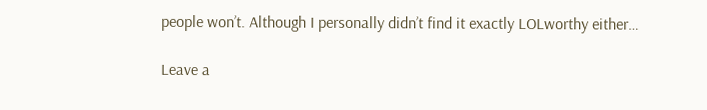people won’t. Although I personally didn’t find it exactly LOLworthy either…

Leave a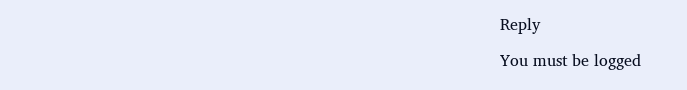Reply

You must be logged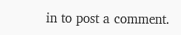in to post a comment.